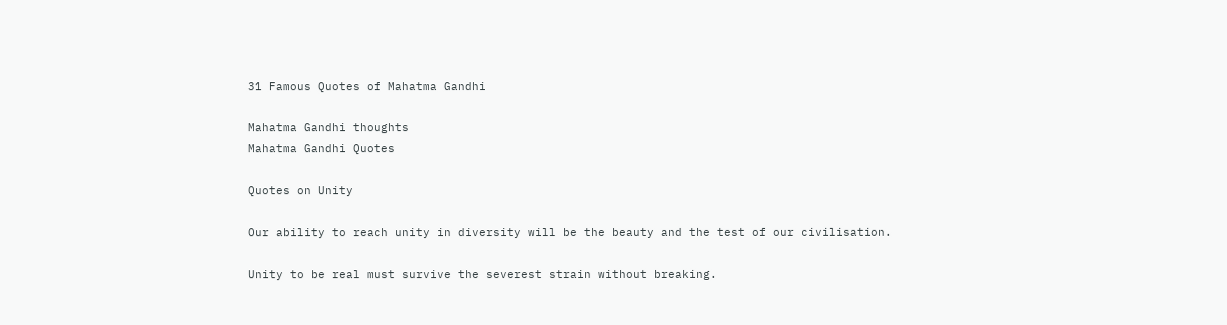31 Famous Quotes of Mahatma Gandhi

Mahatma Gandhi thoughts
Mahatma Gandhi Quotes

Quotes on Unity

Our ability to reach unity in diversity will be the beauty and the test of our civilisation.

Unity to be real must survive the severest strain without breaking.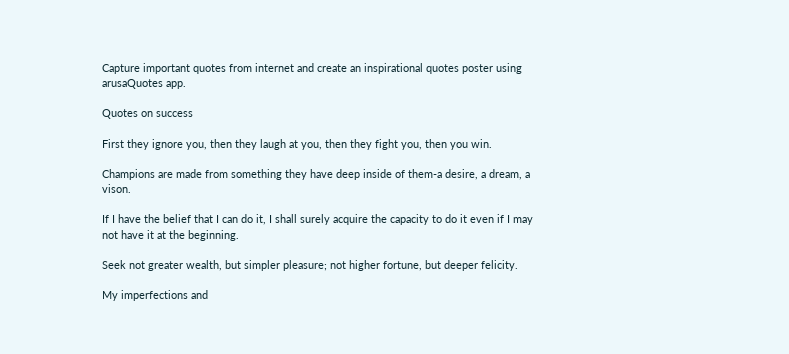Capture important quotes from internet and create an inspirational quotes poster using arusaQuotes app.

Quotes on success

First they ignore you, then they laugh at you, then they fight you, then you win.

Champions are made from something they have deep inside of them-a desire, a dream, a vison.

If I have the belief that I can do it, I shall surely acquire the capacity to do it even if I may not have it at the beginning.

Seek not greater wealth, but simpler pleasure; not higher fortune, but deeper felicity.

My imperfections and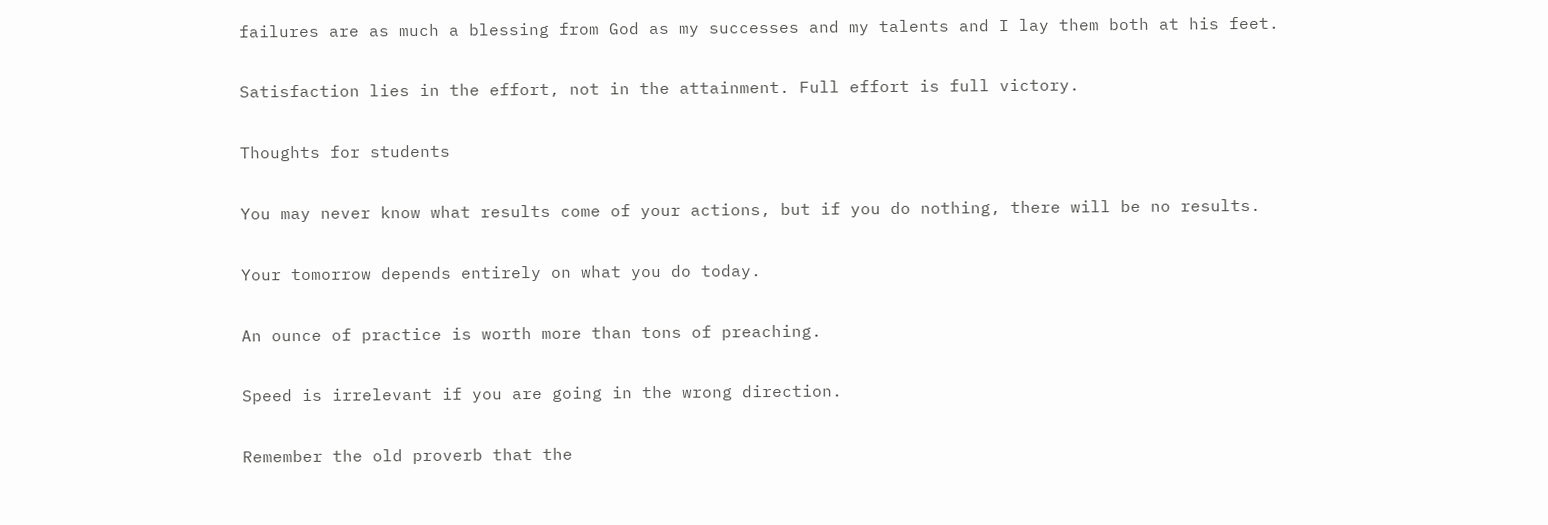failures are as much a blessing from God as my successes and my talents and I lay them both at his feet.

Satisfaction lies in the effort, not in the attainment. Full effort is full victory.

Thoughts for students

You may never know what results come of your actions, but if you do nothing, there will be no results.

Your tomorrow depends entirely on what you do today.

An ounce of practice is worth more than tons of preaching.

Speed is irrelevant if you are going in the wrong direction.

Remember the old proverb that the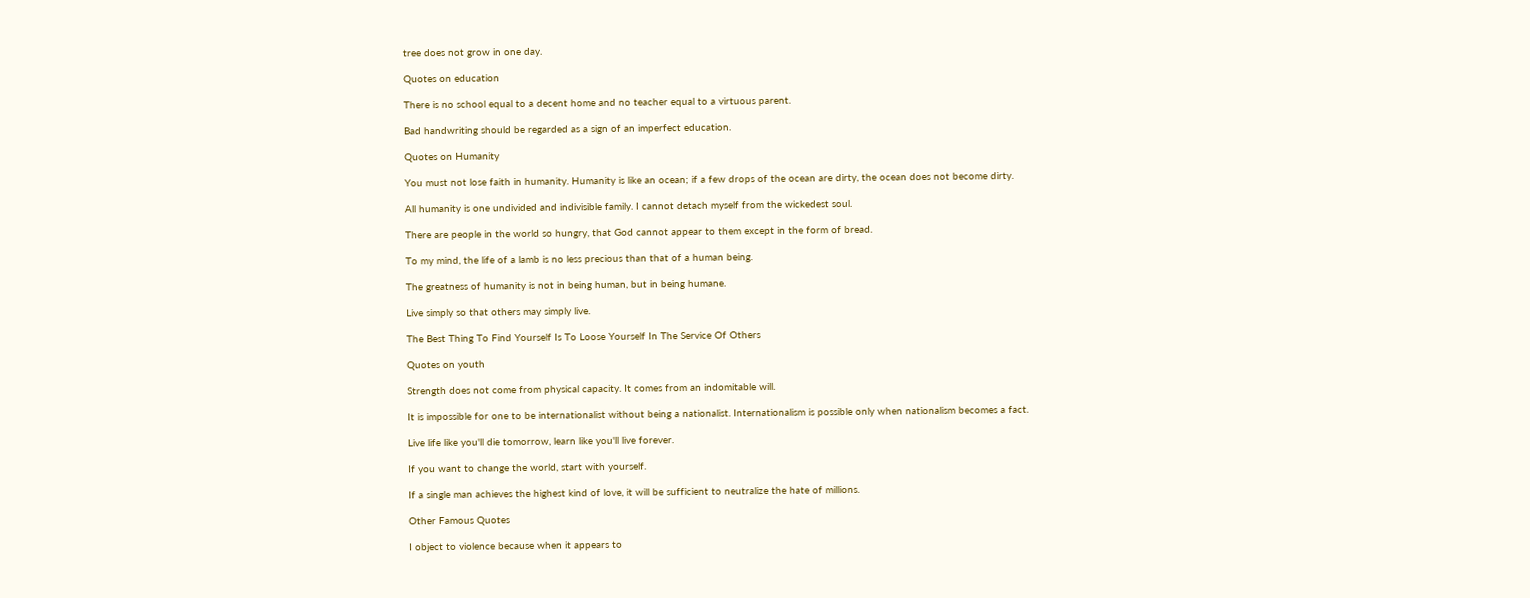tree does not grow in one day.

Quotes on education

There is no school equal to a decent home and no teacher equal to a virtuous parent.

Bad handwriting should be regarded as a sign of an imperfect education.

Quotes on Humanity

You must not lose faith in humanity. Humanity is like an ocean; if a few drops of the ocean are dirty, the ocean does not become dirty.

All humanity is one undivided and indivisible family. I cannot detach myself from the wickedest soul.

There are people in the world so hungry, that God cannot appear to them except in the form of bread.

To my mind, the life of a lamb is no less precious than that of a human being.

The greatness of humanity is not in being human, but in being humane.

Live simply so that others may simply live.

The Best Thing To Find Yourself Is To Loose Yourself In The Service Of Others

Quotes on youth

Strength does not come from physical capacity. It comes from an indomitable will.

It is impossible for one to be internationalist without being a nationalist. Internationalism is possible only when nationalism becomes a fact.

Live life like you'll die tomorrow, learn like you'll live forever.

If you want to change the world, start with yourself.

If a single man achieves the highest kind of love, it will be sufficient to neutralize the hate of millions.

Other Famous Quotes

I object to violence because when it appears to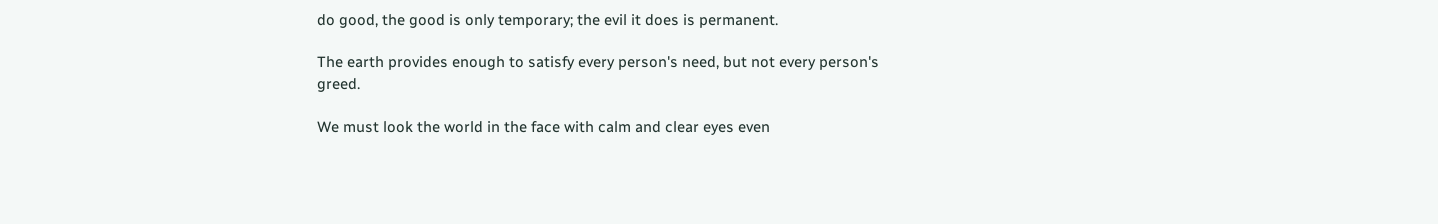do good, the good is only temporary; the evil it does is permanent.

The earth provides enough to satisfy every person's need, but not every person's greed.

We must look the world in the face with calm and clear eyes even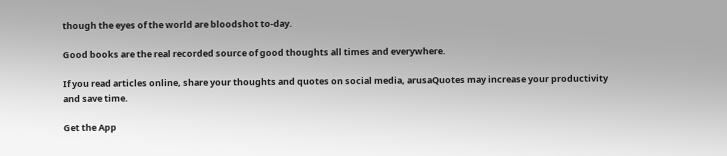though the eyes of the world are bloodshot to-day.

Good books are the real recorded source of good thoughts all times and everywhere.

If you read articles online, share your thoughts and quotes on social media, arusaQuotes may increase your productivity and save time.

Get the App